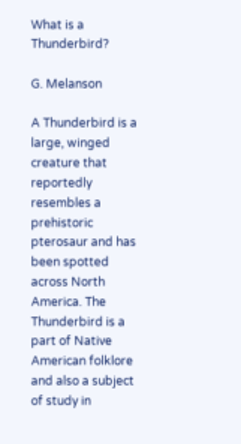What is a Thunderbird?

G. Melanson

A Thunderbird is a large, winged creature that reportedly resembles a prehistoric pterosaur and has been spotted across North America. The Thunderbird is a part of Native American folklore and also a subject of study in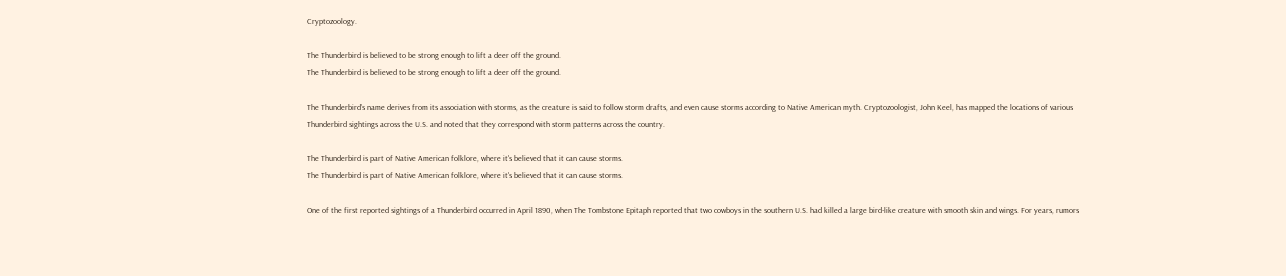Cryptozoology.

The Thunderbird is believed to be strong enough to lift a deer off the ground.
The Thunderbird is believed to be strong enough to lift a deer off the ground.

The Thunderbird’s name derives from its association with storms, as the creature is said to follow storm drafts, and even cause storms according to Native American myth. Cryptozoologist, John Keel, has mapped the locations of various Thunderbird sightings across the U.S. and noted that they correspond with storm patterns across the country.

The Thunderbird is part of Native American folklore, where it's believed that it can cause storms.
The Thunderbird is part of Native American folklore, where it's believed that it can cause storms.

One of the first reported sightings of a Thunderbird occurred in April 1890, when The Tombstone Epitaph reported that two cowboys in the southern U.S. had killed a large bird-like creature with smooth skin and wings. For years, rumors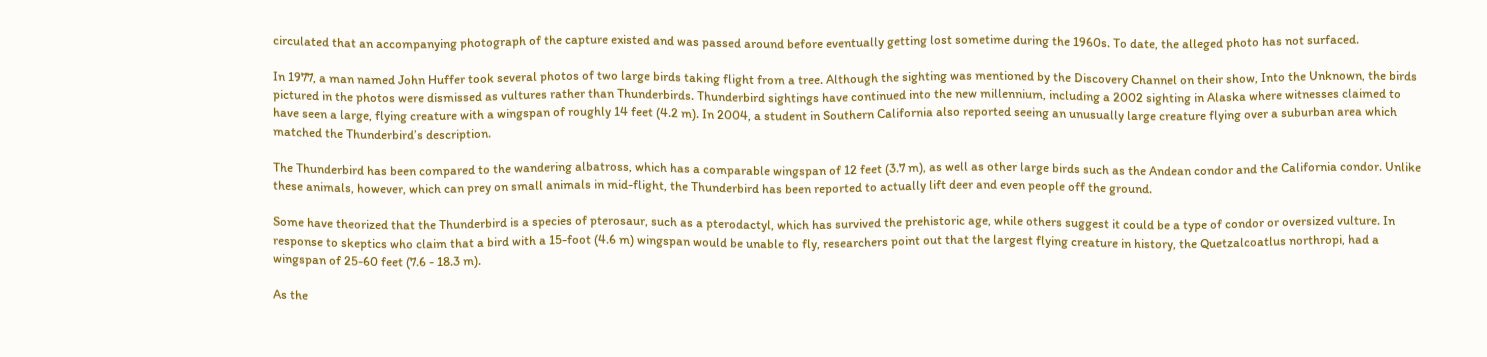circulated that an accompanying photograph of the capture existed and was passed around before eventually getting lost sometime during the 1960s. To date, the alleged photo has not surfaced.

In 1977, a man named John Huffer took several photos of two large birds taking flight from a tree. Although the sighting was mentioned by the Discovery Channel on their show, Into the Unknown, the birds pictured in the photos were dismissed as vultures rather than Thunderbirds. Thunderbird sightings have continued into the new millennium, including a 2002 sighting in Alaska where witnesses claimed to have seen a large, flying creature with a wingspan of roughly 14 feet (4.2 m). In 2004, a student in Southern California also reported seeing an unusually large creature flying over a suburban area which matched the Thunderbird’s description.

The Thunderbird has been compared to the wandering albatross, which has a comparable wingspan of 12 feet (3.7 m), as well as other large birds such as the Andean condor and the California condor. Unlike these animals, however, which can prey on small animals in mid-flight, the Thunderbird has been reported to actually lift deer and even people off the ground.

Some have theorized that the Thunderbird is a species of pterosaur, such as a pterodactyl, which has survived the prehistoric age, while others suggest it could be a type of condor or oversized vulture. In response to skeptics who claim that a bird with a 15-foot (4.6 m) wingspan would be unable to fly, researchers point out that the largest flying creature in history, the Quetzalcoatlus northropi, had a wingspan of 25-60 feet (7.6 - 18.3 m).

As the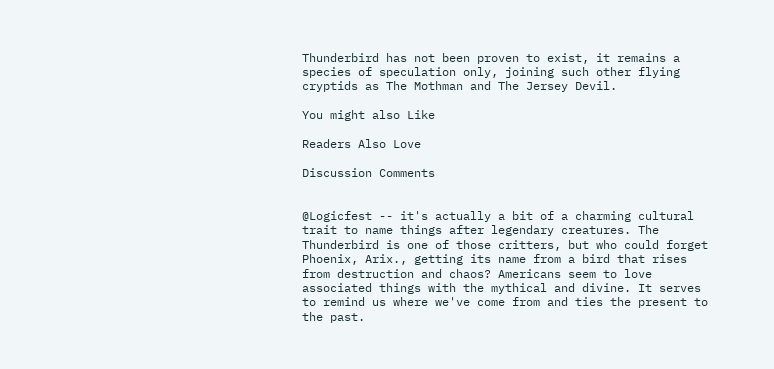Thunderbird has not been proven to exist, it remains a species of speculation only, joining such other flying cryptids as The Mothman and The Jersey Devil.

You might also Like

Readers Also Love

Discussion Comments


@Logicfest -- it's actually a bit of a charming cultural trait to name things after legendary creatures. The Thunderbird is one of those critters, but who could forget Phoenix, Arix., getting its name from a bird that rises from destruction and chaos? Americans seem to love associated things with the mythical and divine. It serves to remind us where we've come from and ties the present to the past.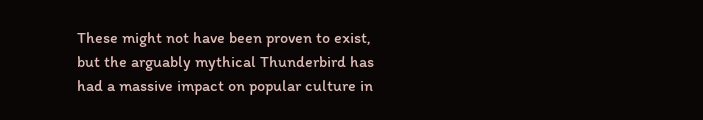These might not have been proven to exist, but the arguably mythical Thunderbird has had a massive impact on popular culture in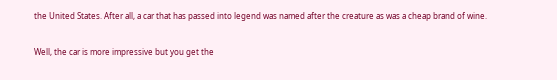the United States. After all, a car that has passed into legend was named after the creature as was a cheap brand of wine.

Well, the car is more impressive but you get the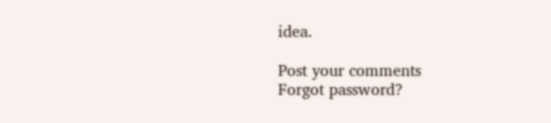idea.

Post your comments
Forgot password?